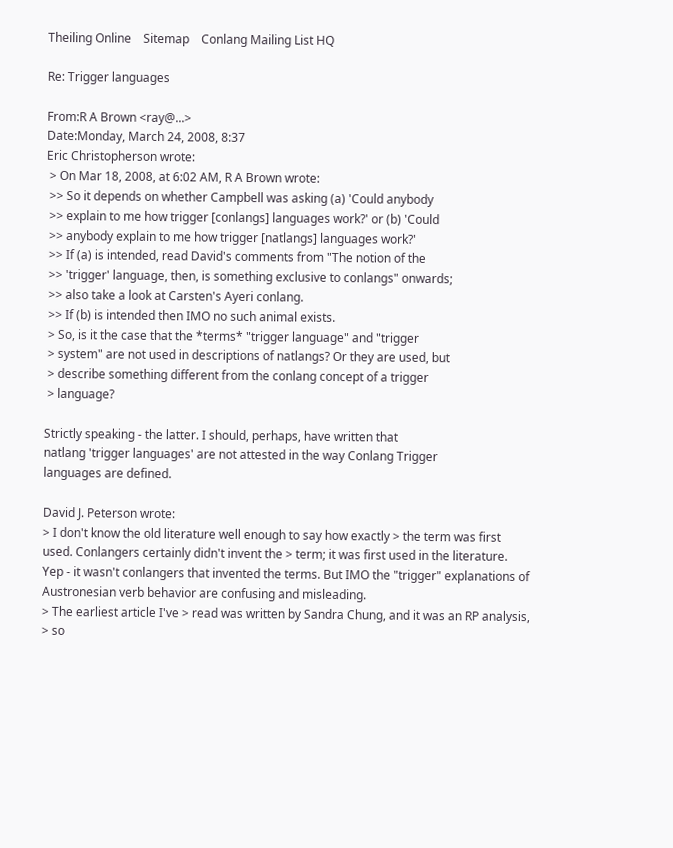Theiling Online    Sitemap    Conlang Mailing List HQ

Re: Trigger languages

From:R A Brown <ray@...>
Date:Monday, March 24, 2008, 8:37
Eric Christopherson wrote:
 > On Mar 18, 2008, at 6:02 AM, R A Brown wrote:
 >> So it depends on whether Campbell was asking (a) 'Could anybody
 >> explain to me how trigger [conlangs] languages work?' or (b) 'Could
 >> anybody explain to me how trigger [natlangs] languages work?'
 >> If (a) is intended, read David's comments from "The notion of the
 >> 'trigger' language, then, is something exclusive to conlangs" onwards;
 >> also take a look at Carsten's Ayeri conlang.
 >> If (b) is intended then IMO no such animal exists.
 > So, is it the case that the *terms* "trigger language" and "trigger
 > system" are not used in descriptions of natlangs? Or they are used, but
 > describe something different from the conlang concept of a trigger
 > language?

Strictly speaking - the latter. I should, perhaps, have written that
natlang 'trigger languages' are not attested in the way Conlang Trigger
languages are defined.

David J. Peterson wrote:
> I don't know the old literature well enough to say how exactly > the term was first used. Conlangers certainly didn't invent the > term; it was first used in the literature.
Yep - it wasn't conlangers that invented the terms. But IMO the "trigger" explanations of Austronesian verb behavior are confusing and misleading.
> The earliest article I've > read was written by Sandra Chung, and it was an RP analysis, > so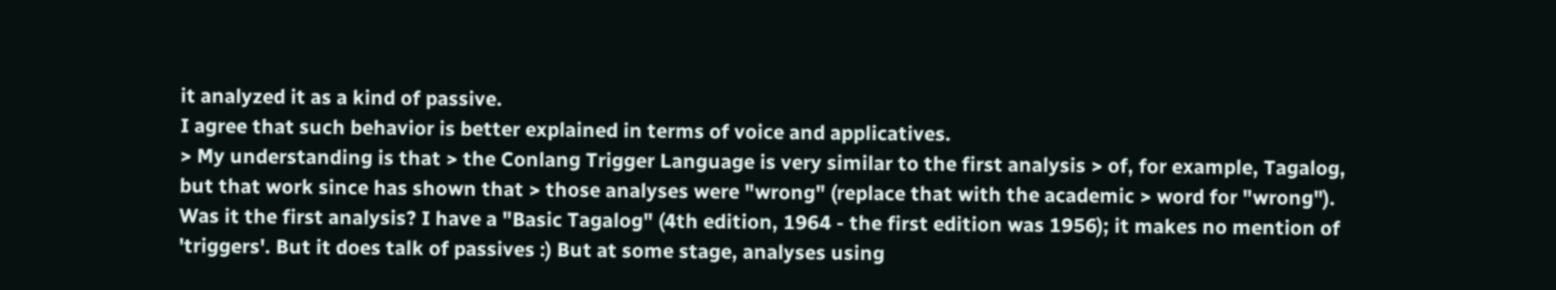it analyzed it as a kind of passive.
I agree that such behavior is better explained in terms of voice and applicatives.
> My understanding is that > the Conlang Trigger Language is very similar to the first analysis > of, for example, Tagalog, but that work since has shown that > those analyses were "wrong" (replace that with the academic > word for "wrong").
Was it the first analysis? I have a "Basic Tagalog" (4th edition, 1964 - the first edition was 1956); it makes no mention of 'triggers'. But it does talk of passives :) But at some stage, analyses using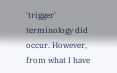'trigger' terminology did occur. However, from what I have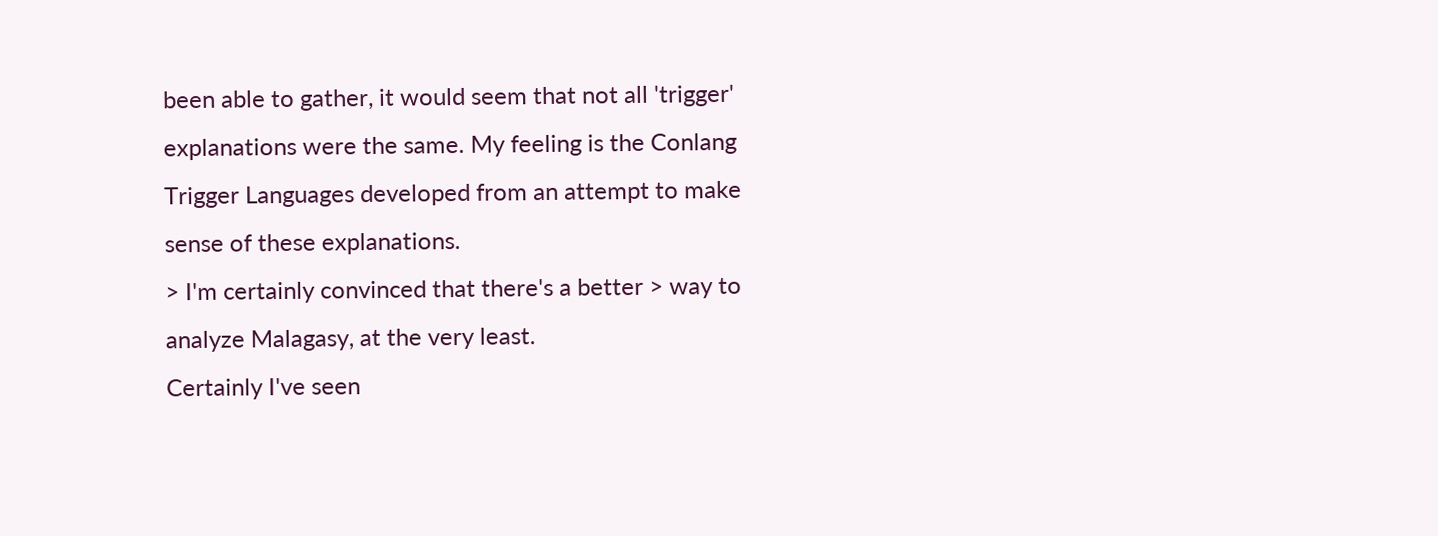been able to gather, it would seem that not all 'trigger' explanations were the same. My feeling is the Conlang Trigger Languages developed from an attempt to make sense of these explanations.
> I'm certainly convinced that there's a better > way to analyze Malagasy, at the very least.
Certainly I've seen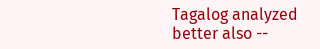Tagalog analyzed better also --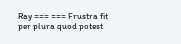Ray === === Frustra fit per plura quod potest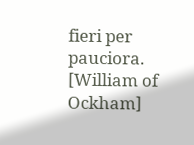fieri per pauciora. [William of Ockham]